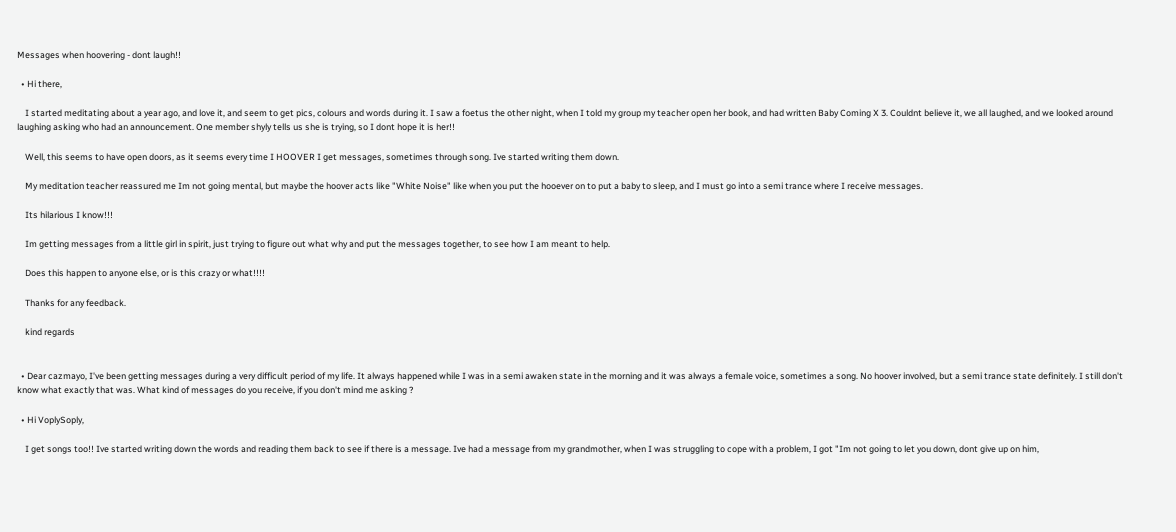Messages when hoovering - dont laugh!!

  • Hi there,

    I started meditating about a year ago, and love it, and seem to get pics, colours and words during it. I saw a foetus the other night, when I told my group my teacher open her book, and had written Baby Coming X 3. Couldnt believe it, we all laughed, and we looked around laughing asking who had an announcement. One member shyly tells us she is trying, so I dont hope it is her!!

    Well, this seems to have open doors, as it seems every time I HOOVER I get messages, sometimes through song. Ive started writing them down.

    My meditation teacher reassured me Im not going mental, but maybe the hoover acts like "White Noise" like when you put the hooever on to put a baby to sleep, and I must go into a semi trance where I receive messages.

    Its hilarious I know!!!

    Im getting messages from a little girl in spirit, just trying to figure out what why and put the messages together, to see how I am meant to help.

    Does this happen to anyone else, or is this crazy or what!!!!

    Thanks for any feedback.

    kind regards


  • Dear cazmayo, I've been getting messages during a very difficult period of my life. It always happened while I was in a semi awaken state in the morning and it was always a female voice, sometimes a song. No hoover involved, but a semi trance state definitely. I still don't know what exactly that was. What kind of messages do you receive, if you don't mind me asking ?

  • Hi VoplySoply,

    I get songs too!! Ive started writing down the words and reading them back to see if there is a message. Ive had a message from my grandmother, when I was struggling to cope with a problem, I got "Im not going to let you down, dont give up on him,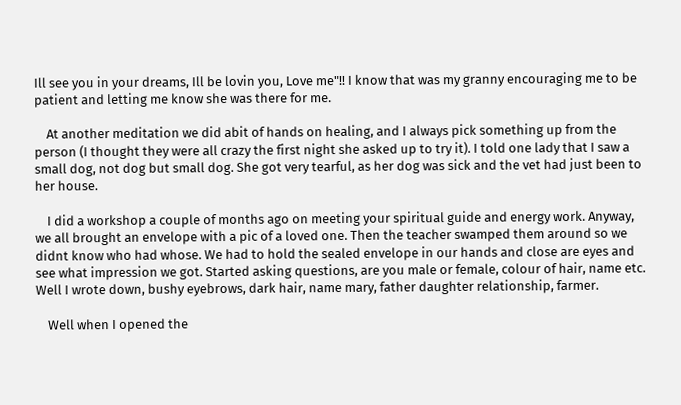Ill see you in your dreams, Ill be lovin you, Love me"!! I know that was my granny encouraging me to be patient and letting me know she was there for me.

    At another meditation we did abit of hands on healing, and I always pick something up from the person (I thought they were all crazy the first night she asked up to try it). I told one lady that I saw a small dog, not dog but small dog. She got very tearful, as her dog was sick and the vet had just been to her house.

    I did a workshop a couple of months ago on meeting your spiritual guide and energy work. Anyway, we all brought an envelope with a pic of a loved one. Then the teacher swamped them around so we didnt know who had whose. We had to hold the sealed envelope in our hands and close are eyes and see what impression we got. Started asking questions, are you male or female, colour of hair, name etc. Well I wrote down, bushy eyebrows, dark hair, name mary, father daughter relationship, farmer.

    Well when I opened the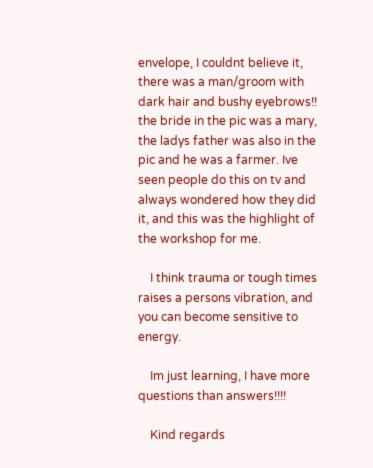envelope, I couldnt believe it, there was a man/groom with dark hair and bushy eyebrows!! the bride in the pic was a mary, the ladys father was also in the pic and he was a farmer. Ive seen people do this on tv and always wondered how they did it, and this was the highlight of the workshop for me.

    I think trauma or tough times raises a persons vibration, and you can become sensitive to energy.

    Im just learning, I have more questions than answers!!!!

    Kind regards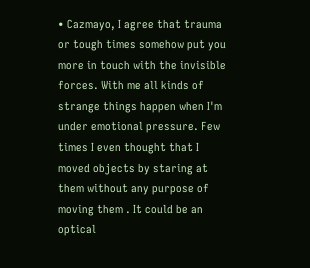• Cazmayo, I agree that trauma or tough times somehow put you more in touch with the invisible forces. With me all kinds of strange things happen when I'm under emotional pressure. Few times I even thought that I moved objects by staring at them without any purpose of moving them . It could be an optical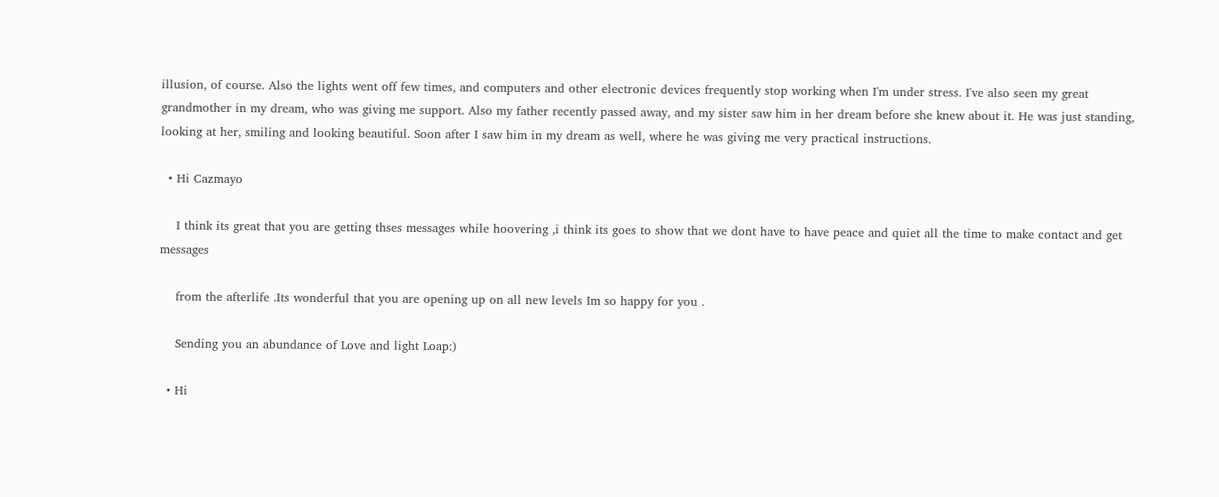illusion, of course. Also the lights went off few times, and computers and other electronic devices frequently stop working when I'm under stress. I've also seen my great grandmother in my dream, who was giving me support. Also my father recently passed away, and my sister saw him in her dream before she knew about it. He was just standing, looking at her, smiling and looking beautiful. Soon after I saw him in my dream as well, where he was giving me very practical instructions.

  • Hi Cazmayo

    I think its great that you are getting thses messages while hoovering ,i think its goes to show that we dont have to have peace and quiet all the time to make contact and get messages

    from the afterlife .Its wonderful that you are opening up on all new levels Im so happy for you .

    Sending you an abundance of Love and light Loap:)

  • Hi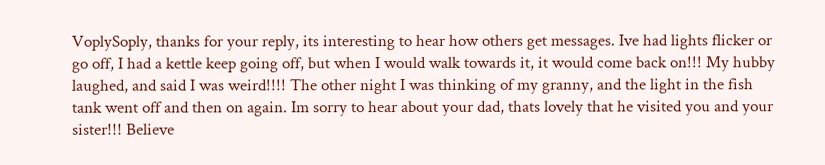VoplySoply, thanks for your reply, its interesting to hear how others get messages. Ive had lights flicker or go off, I had a kettle keep going off, but when I would walk towards it, it would come back on!!! My hubby laughed, and said I was weird!!!! The other night I was thinking of my granny, and the light in the fish tank went off and then on again. Im sorry to hear about your dad, thats lovely that he visited you and your sister!!! Believe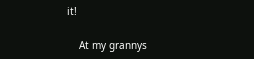it!

    At my grannys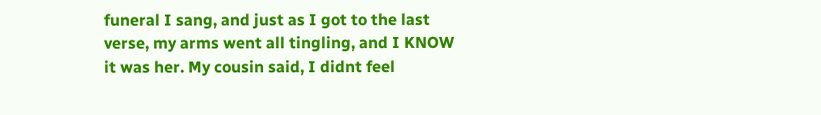funeral I sang, and just as I got to the last verse, my arms went all tingling, and I KNOW it was her. My cousin said, I didnt feel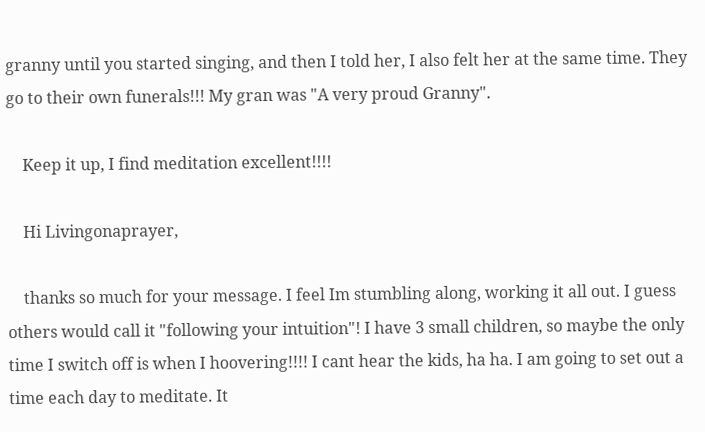granny until you started singing, and then I told her, I also felt her at the same time. They go to their own funerals!!! My gran was "A very proud Granny".

    Keep it up, I find meditation excellent!!!!

    Hi Livingonaprayer,

    thanks so much for your message. I feel Im stumbling along, working it all out. I guess others would call it "following your intuition"! I have 3 small children, so maybe the only time I switch off is when I hoovering!!!! I cant hear the kids, ha ha. I am going to set out a time each day to meditate. It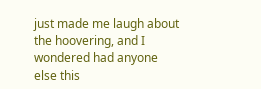just made me laugh about the hoovering, and I wondered had anyone else this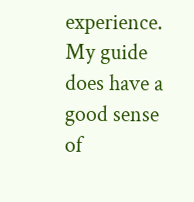experience. My guide does have a good sense of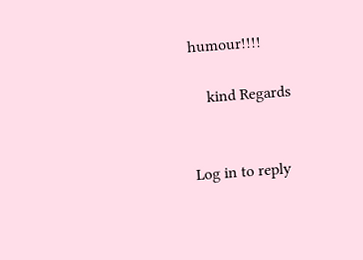humour!!!!

    kind Regards


Log in to reply